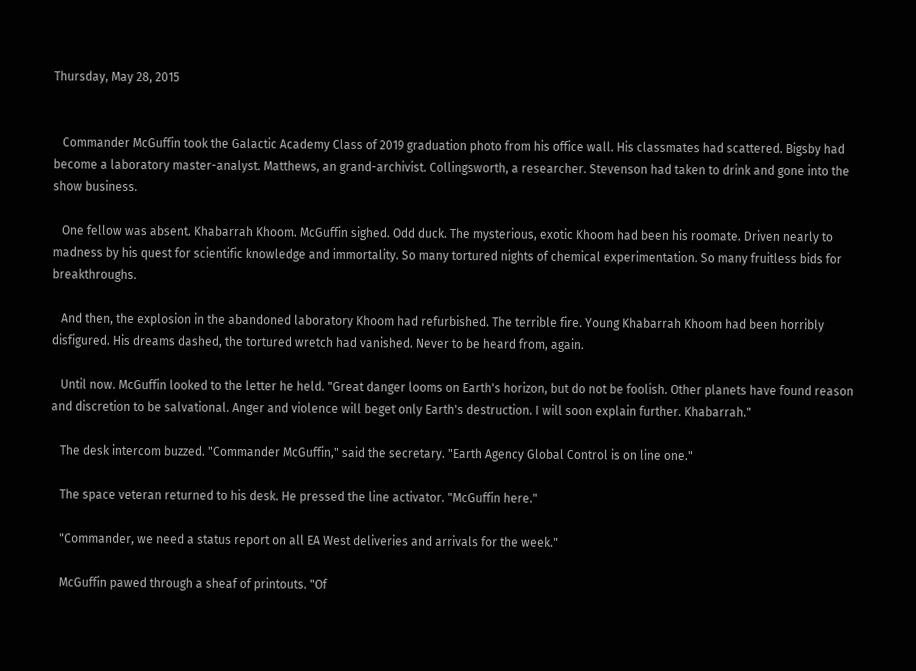Thursday, May 28, 2015


   Commander McGuffin took the Galactic Academy Class of 2019 graduation photo from his office wall. His classmates had scattered. Bigsby had become a laboratory master-analyst. Matthews, an grand-archivist. Collingsworth, a researcher. Stevenson had taken to drink and gone into the show business.

   One fellow was absent. Khabarrah Khoom. McGuffin sighed. Odd duck. The mysterious, exotic Khoom had been his roomate. Driven nearly to madness by his quest for scientific knowledge and immortality. So many tortured nights of chemical experimentation. So many fruitless bids for breakthroughs.

   And then, the explosion in the abandoned laboratory Khoom had refurbished. The terrible fire. Young Khabarrah Khoom had been horribly disfigured. His dreams dashed, the tortured wretch had vanished. Never to be heard from, again.

   Until now. McGuffin looked to the letter he held. "Great danger looms on Earth's horizon, but do not be foolish. Other planets have found reason and discretion to be salvational. Anger and violence will beget only Earth's destruction. I will soon explain further. Khabarrah."

   The desk intercom buzzed. "Commander McGuffin," said the secretary. "Earth Agency Global Control is on line one."

   The space veteran returned to his desk. He pressed the line activator. "McGuffin here."

   "Commander, we need a status report on all EA West deliveries and arrivals for the week."

   McGuffin pawed through a sheaf of printouts. "Of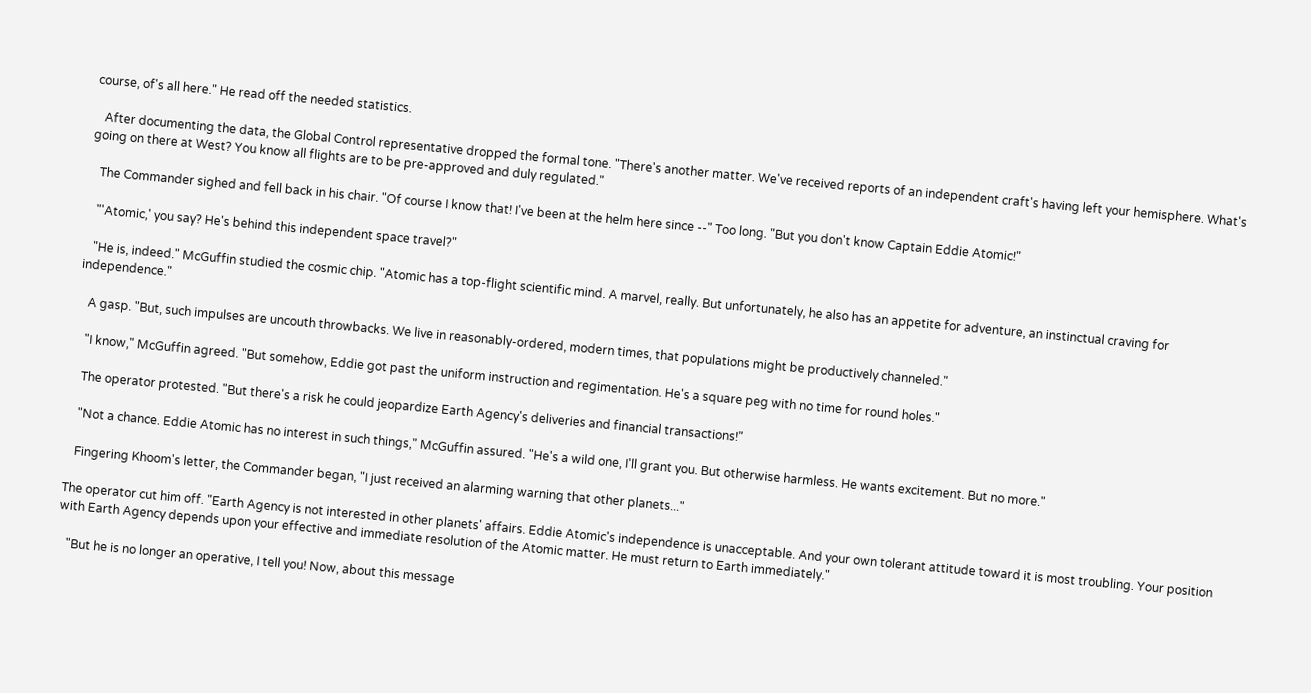course, of's all here." He read off the needed statistics.

   After documenting the data, the Global Control representative dropped the formal tone. "There's another matter. We've received reports of an independent craft's having left your hemisphere. What's going on there at West? You know all flights are to be pre-approved and duly regulated."

   The Commander sighed and fell back in his chair. "Of course I know that! I've been at the helm here since --" Too long. "But you don't know Captain Eddie Atomic!"

   "'Atomic,' you say? He's behind this independent space travel?"

   "He is, indeed." McGuffin studied the cosmic chip. "Atomic has a top-flight scientific mind. A marvel, really. But unfortunately, he also has an appetite for adventure, an instinctual craving for independence."

   A gasp. "But, such impulses are uncouth throwbacks. We live in reasonably-ordered, modern times, that populations might be productively channeled."

   "I know," McGuffin agreed. "But somehow, Eddie got past the uniform instruction and regimentation. He's a square peg with no time for round holes."

   The operator protested. "But there's a risk he could jeopardize Earth Agency's deliveries and financial transactions!"

   "Not a chance. Eddie Atomic has no interest in such things," McGuffin assured. "He's a wild one, I'll grant you. But otherwise harmless. He wants excitement. But no more."

   Fingering Khoom's letter, the Commander began, "I just received an alarming warning that other planets..."

The operator cut him off. "Earth Agency is not interested in other planets' affairs. Eddie Atomic's independence is unacceptable. And your own tolerant attitude toward it is most troubling. Your position with Earth Agency depends upon your effective and immediate resolution of the Atomic matter. He must return to Earth immediately."

   "But he is no longer an operative, I tell you! Now, about this message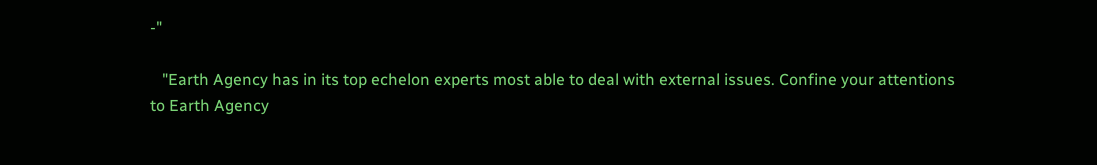-"

   "Earth Agency has in its top echelon experts most able to deal with external issues. Confine your attentions to Earth Agency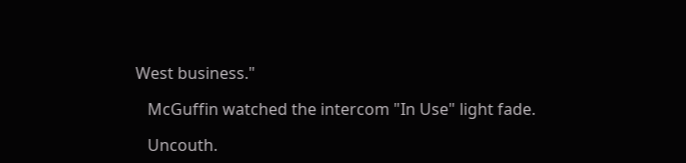West business."

   McGuffin watched the intercom "In Use" light fade.

   Uncouth.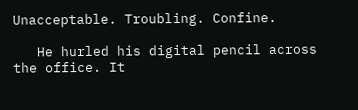Unacceptable. Troubling. Confine.

   He hurled his digital pencil across the office. It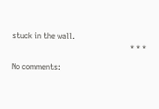stuck in the wall.
                                                           * * *

No comments: